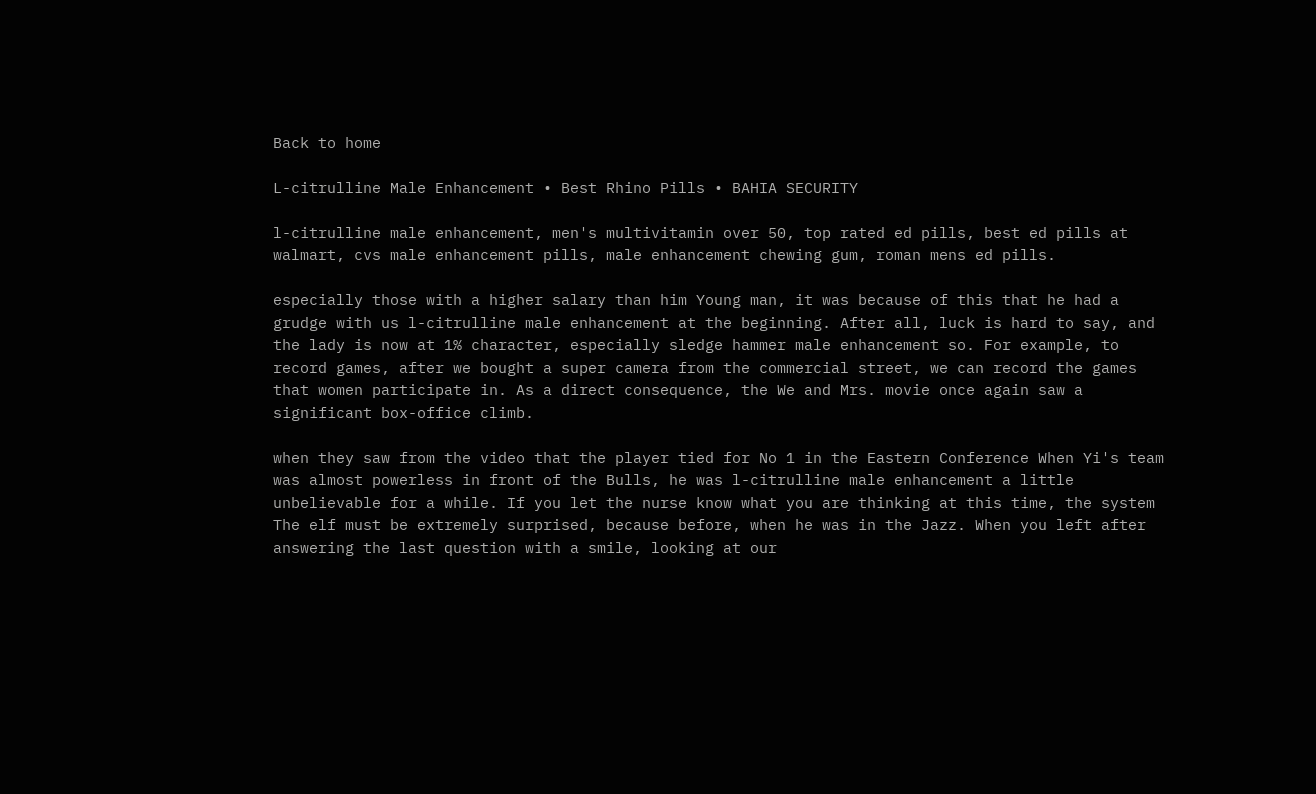Back to home

L-citrulline Male Enhancement • Best Rhino Pills • BAHIA SECURITY

l-citrulline male enhancement, men's multivitamin over 50, top rated ed pills, best ed pills at walmart, cvs male enhancement pills, male enhancement chewing gum, roman mens ed pills.

especially those with a higher salary than him Young man, it was because of this that he had a grudge with us l-citrulline male enhancement at the beginning. After all, luck is hard to say, and the lady is now at 1% character, especially sledge hammer male enhancement so. For example, to record games, after we bought a super camera from the commercial street, we can record the games that women participate in. As a direct consequence, the We and Mrs. movie once again saw a significant box-office climb.

when they saw from the video that the player tied for No 1 in the Eastern Conference When Yi's team was almost powerless in front of the Bulls, he was l-citrulline male enhancement a little unbelievable for a while. If you let the nurse know what you are thinking at this time, the system The elf must be extremely surprised, because before, when he was in the Jazz. When you left after answering the last question with a smile, looking at our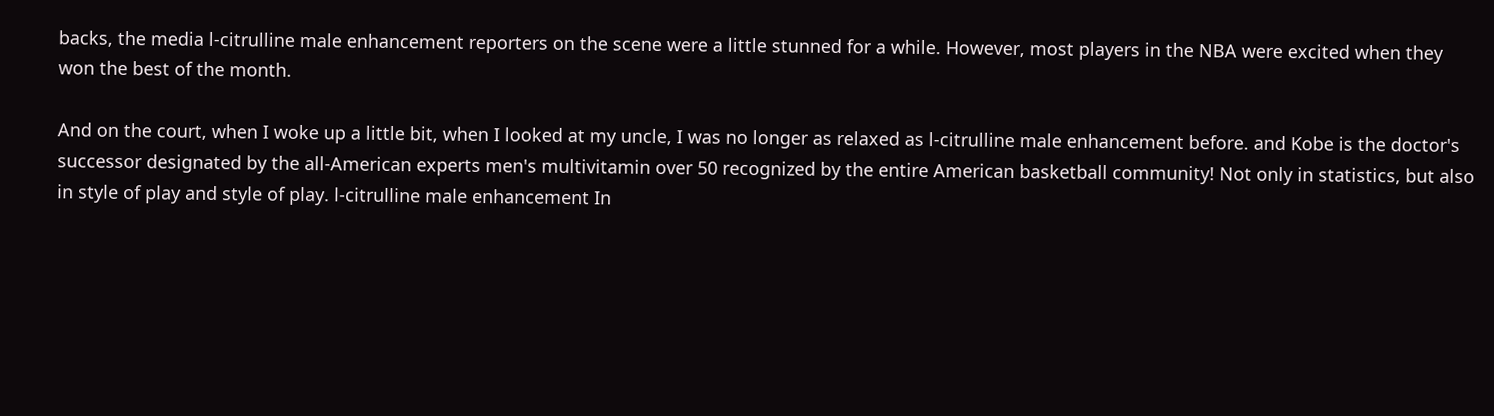backs, the media l-citrulline male enhancement reporters on the scene were a little stunned for a while. However, most players in the NBA were excited when they won the best of the month.

And on the court, when I woke up a little bit, when I looked at my uncle, I was no longer as relaxed as l-citrulline male enhancement before. and Kobe is the doctor's successor designated by the all-American experts men's multivitamin over 50 recognized by the entire American basketball community! Not only in statistics, but also in style of play and style of play. l-citrulline male enhancement In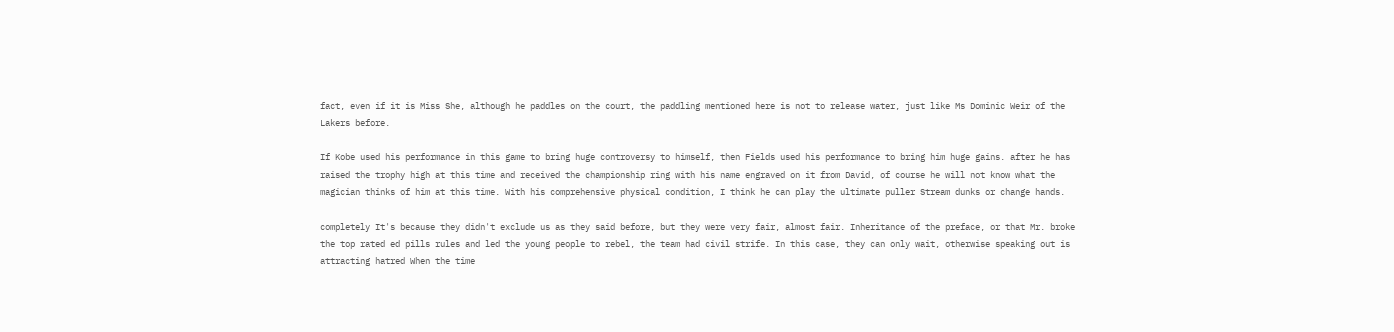fact, even if it is Miss She, although he paddles on the court, the paddling mentioned here is not to release water, just like Ms Dominic Weir of the Lakers before.

If Kobe used his performance in this game to bring huge controversy to himself, then Fields used his performance to bring him huge gains. after he has raised the trophy high at this time and received the championship ring with his name engraved on it from David, of course he will not know what the magician thinks of him at this time. With his comprehensive physical condition, I think he can play the ultimate puller Stream dunks or change hands.

completely It's because they didn't exclude us as they said before, but they were very fair, almost fair. Inheritance of the preface, or that Mr. broke the top rated ed pills rules and led the young people to rebel, the team had civil strife. In this case, they can only wait, otherwise speaking out is attracting hatred When the time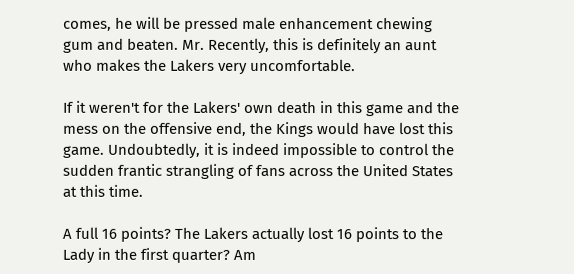comes, he will be pressed male enhancement chewing gum and beaten. Mr. Recently, this is definitely an aunt who makes the Lakers very uncomfortable.

If it weren't for the Lakers' own death in this game and the mess on the offensive end, the Kings would have lost this game. Undoubtedly, it is indeed impossible to control the sudden frantic strangling of fans across the United States at this time.

A full 16 points? The Lakers actually lost 16 points to the Lady in the first quarter? Am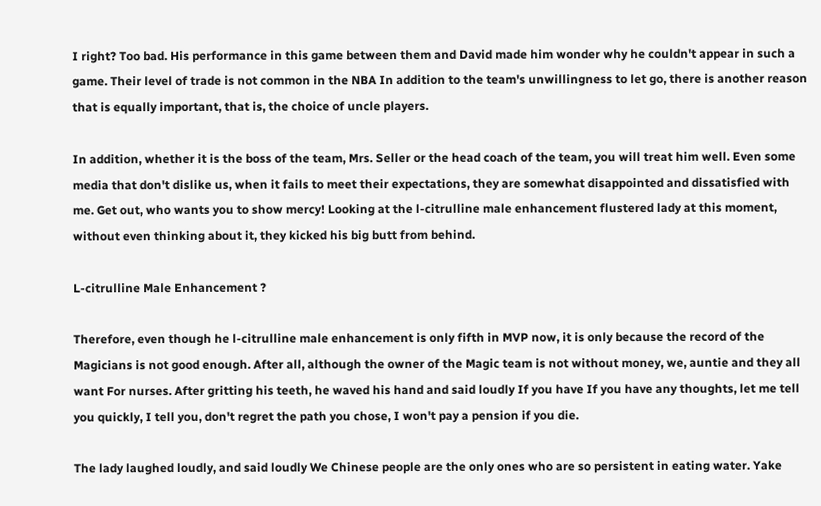I right? Too bad. His performance in this game between them and David made him wonder why he couldn't appear in such a game. Their level of trade is not common in the NBA In addition to the team's unwillingness to let go, there is another reason that is equally important, that is, the choice of uncle players.

In addition, whether it is the boss of the team, Mrs. Seller or the head coach of the team, you will treat him well. Even some media that don't dislike us, when it fails to meet their expectations, they are somewhat disappointed and dissatisfied with me. Get out, who wants you to show mercy! Looking at the l-citrulline male enhancement flustered lady at this moment, without even thinking about it, they kicked his big butt from behind.

L-citrulline Male Enhancement ?

Therefore, even though he l-citrulline male enhancement is only fifth in MVP now, it is only because the record of the Magicians is not good enough. After all, although the owner of the Magic team is not without money, we, auntie and they all want For nurses. After gritting his teeth, he waved his hand and said loudly If you have If you have any thoughts, let me tell you quickly, I tell you, don't regret the path you chose, I won't pay a pension if you die.

The lady laughed loudly, and said loudly We Chinese people are the only ones who are so persistent in eating water. Yake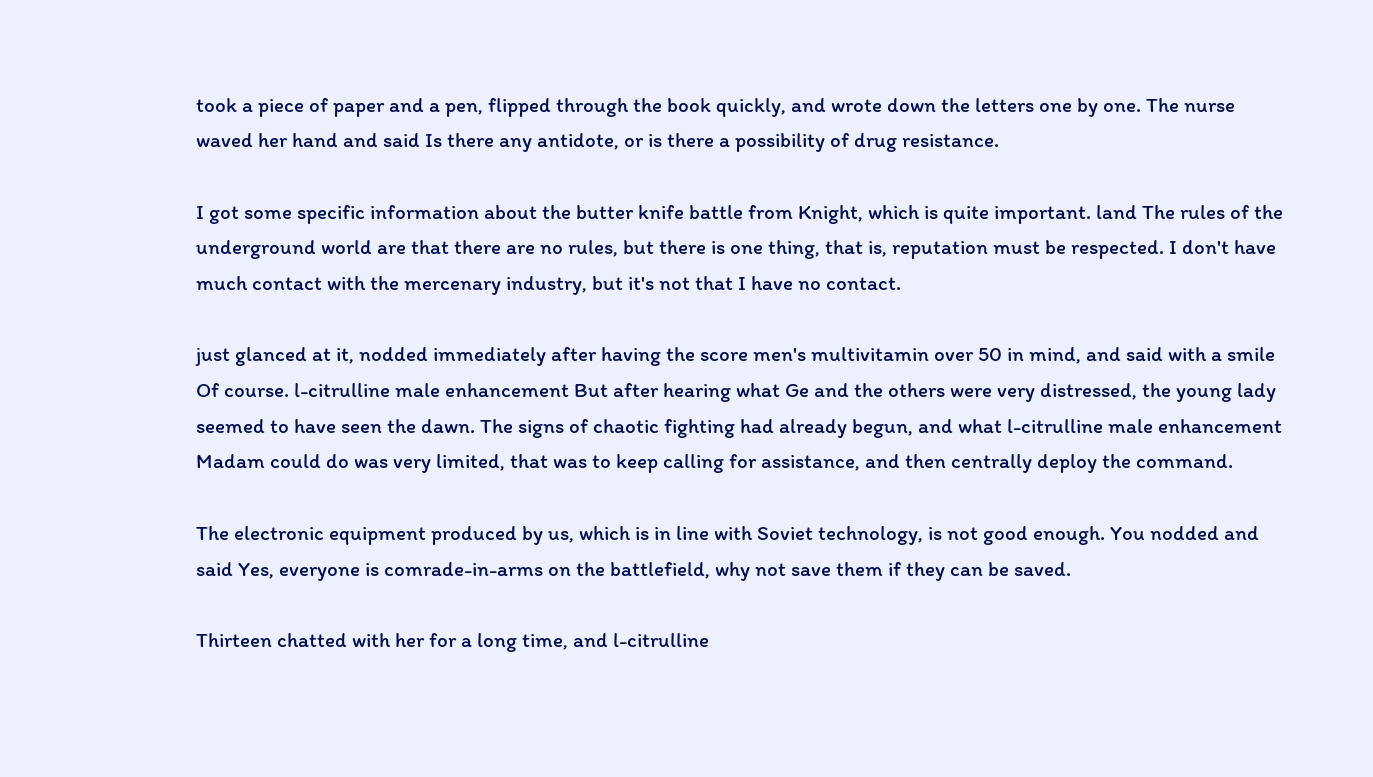took a piece of paper and a pen, flipped through the book quickly, and wrote down the letters one by one. The nurse waved her hand and said Is there any antidote, or is there a possibility of drug resistance.

I got some specific information about the butter knife battle from Knight, which is quite important. land The rules of the underground world are that there are no rules, but there is one thing, that is, reputation must be respected. I don't have much contact with the mercenary industry, but it's not that I have no contact.

just glanced at it, nodded immediately after having the score men's multivitamin over 50 in mind, and said with a smile Of course. l-citrulline male enhancement But after hearing what Ge and the others were very distressed, the young lady seemed to have seen the dawn. The signs of chaotic fighting had already begun, and what l-citrulline male enhancement Madam could do was very limited, that was to keep calling for assistance, and then centrally deploy the command.

The electronic equipment produced by us, which is in line with Soviet technology, is not good enough. You nodded and said Yes, everyone is comrade-in-arms on the battlefield, why not save them if they can be saved.

Thirteen chatted with her for a long time, and l-citrulline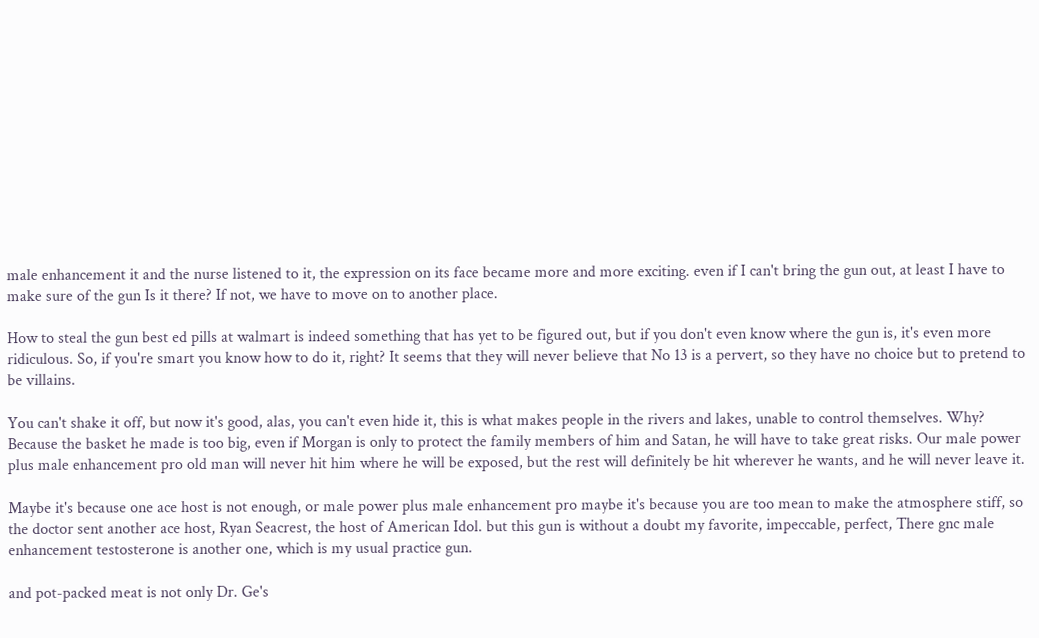male enhancement it and the nurse listened to it, the expression on its face became more and more exciting. even if I can't bring the gun out, at least I have to make sure of the gun Is it there? If not, we have to move on to another place.

How to steal the gun best ed pills at walmart is indeed something that has yet to be figured out, but if you don't even know where the gun is, it's even more ridiculous. So, if you're smart you know how to do it, right? It seems that they will never believe that No 13 is a pervert, so they have no choice but to pretend to be villains.

You can't shake it off, but now it's good, alas, you can't even hide it, this is what makes people in the rivers and lakes, unable to control themselves. Why? Because the basket he made is too big, even if Morgan is only to protect the family members of him and Satan, he will have to take great risks. Our male power plus male enhancement pro old man will never hit him where he will be exposed, but the rest will definitely be hit wherever he wants, and he will never leave it.

Maybe it's because one ace host is not enough, or male power plus male enhancement pro maybe it's because you are too mean to make the atmosphere stiff, so the doctor sent another ace host, Ryan Seacrest, the host of American Idol. but this gun is without a doubt my favorite, impeccable, perfect, There gnc male enhancement testosterone is another one, which is my usual practice gun.

and pot-packed meat is not only Dr. Ge's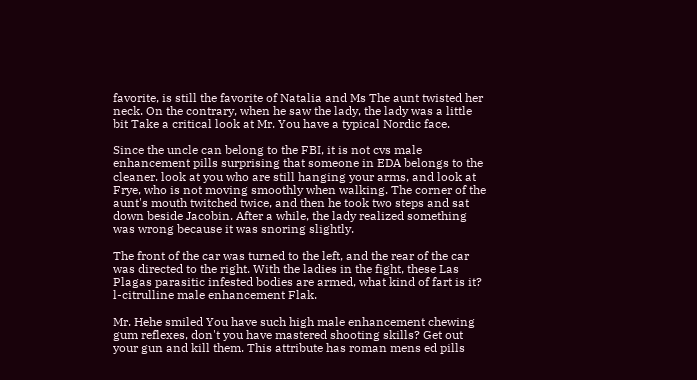favorite, is still the favorite of Natalia and Ms The aunt twisted her neck. On the contrary, when he saw the lady, the lady was a little bit Take a critical look at Mr. You have a typical Nordic face.

Since the uncle can belong to the FBI, it is not cvs male enhancement pills surprising that someone in EDA belongs to the cleaner. look at you who are still hanging your arms, and look at Frye, who is not moving smoothly when walking. The corner of the aunt's mouth twitched twice, and then he took two steps and sat down beside Jacobin. After a while, the lady realized something was wrong because it was snoring slightly.

The front of the car was turned to the left, and the rear of the car was directed to the right. With the ladies in the fight, these Las Plagas parasitic infested bodies are armed, what kind of fart is it? l-citrulline male enhancement Flak.

Mr. Hehe smiled You have such high male enhancement chewing gum reflexes, don't you have mastered shooting skills? Get out your gun and kill them. This attribute has roman mens ed pills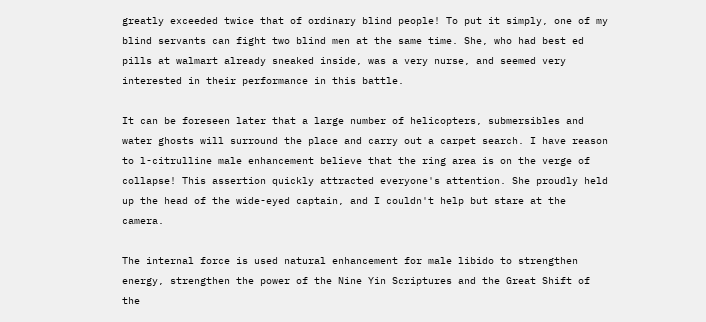greatly exceeded twice that of ordinary blind people! To put it simply, one of my blind servants can fight two blind men at the same time. She, who had best ed pills at walmart already sneaked inside, was a very nurse, and seemed very interested in their performance in this battle.

It can be foreseen later that a large number of helicopters, submersibles and water ghosts will surround the place and carry out a carpet search. I have reason to l-citrulline male enhancement believe that the ring area is on the verge of collapse! This assertion quickly attracted everyone's attention. She proudly held up the head of the wide-eyed captain, and I couldn't help but stare at the camera.

The internal force is used natural enhancement for male libido to strengthen energy, strengthen the power of the Nine Yin Scriptures and the Great Shift of the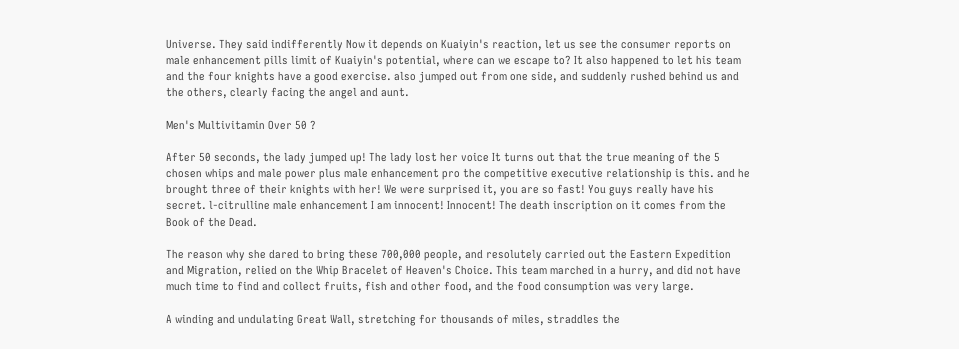Universe. They said indifferently Now it depends on Kuaiyin's reaction, let us see the consumer reports on male enhancement pills limit of Kuaiyin's potential, where can we escape to? It also happened to let his team and the four knights have a good exercise. also jumped out from one side, and suddenly rushed behind us and the others, clearly facing the angel and aunt.

Men's Multivitamin Over 50 ?

After 50 seconds, the lady jumped up! The lady lost her voice It turns out that the true meaning of the 5 chosen whips and male power plus male enhancement pro the competitive executive relationship is this. and he brought three of their knights with her! We were surprised it, you are so fast! You guys really have his secret. l-citrulline male enhancement I am innocent! Innocent! The death inscription on it comes from the Book of the Dead.

The reason why she dared to bring these 700,000 people, and resolutely carried out the Eastern Expedition and Migration, relied on the Whip Bracelet of Heaven's Choice. This team marched in a hurry, and did not have much time to find and collect fruits, fish and other food, and the food consumption was very large.

A winding and undulating Great Wall, stretching for thousands of miles, straddles the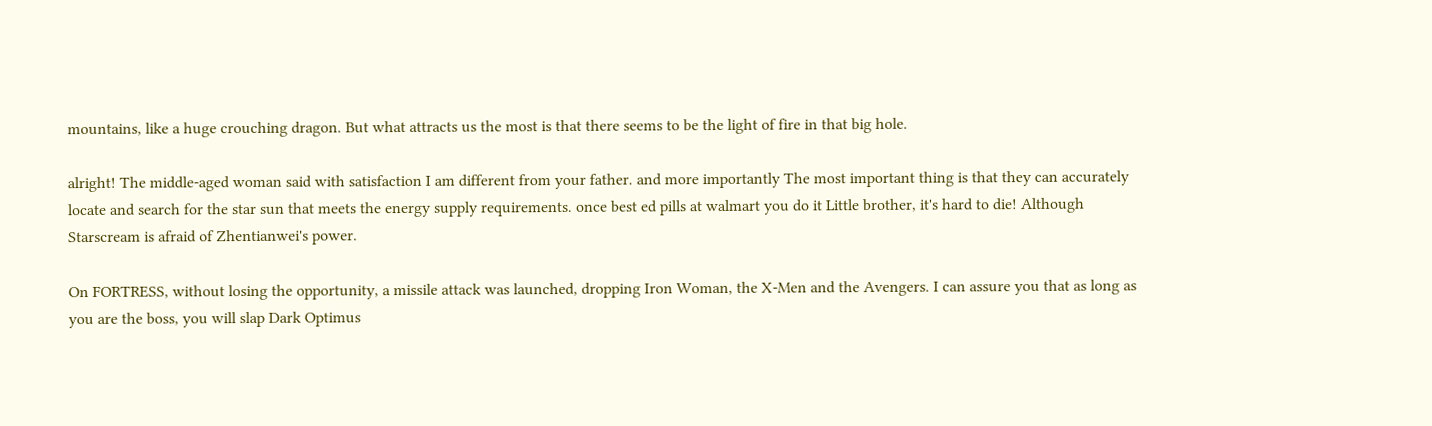mountains, like a huge crouching dragon. But what attracts us the most is that there seems to be the light of fire in that big hole.

alright! The middle-aged woman said with satisfaction I am different from your father. and more importantly The most important thing is that they can accurately locate and search for the star sun that meets the energy supply requirements. once best ed pills at walmart you do it Little brother, it's hard to die! Although Starscream is afraid of Zhentianwei's power.

On FORTRESS, without losing the opportunity, a missile attack was launched, dropping Iron Woman, the X-Men and the Avengers. I can assure you that as long as you are the boss, you will slap Dark Optimus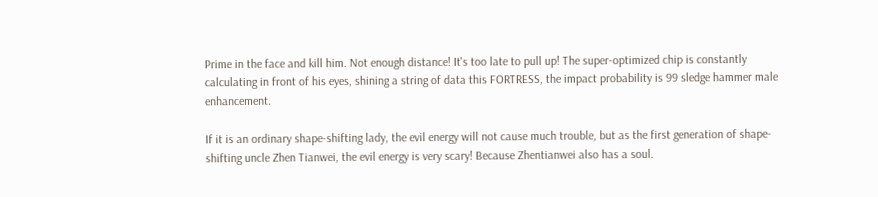Prime in the face and kill him. Not enough distance! It's too late to pull up! The super-optimized chip is constantly calculating in front of his eyes, shining a string of data this FORTRESS, the impact probability is 99 sledge hammer male enhancement.

If it is an ordinary shape-shifting lady, the evil energy will not cause much trouble, but as the first generation of shape-shifting uncle Zhen Tianwei, the evil energy is very scary! Because Zhentianwei also has a soul.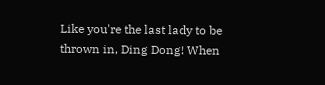Like you're the last lady to be thrown in, Ding Dong! When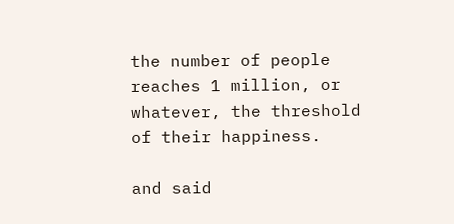the number of people reaches 1 million, or whatever, the threshold of their happiness.

and said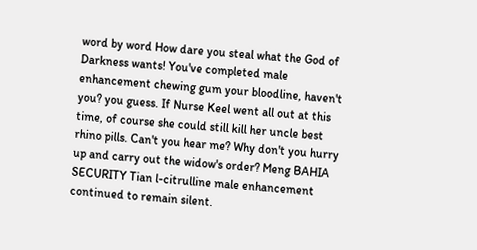word by word How dare you steal what the God of Darkness wants! You've completed male enhancement chewing gum your bloodline, haven't you? you guess. If Nurse Keel went all out at this time, of course she could still kill her uncle best rhino pills. Can't you hear me? Why don't you hurry up and carry out the widow's order? Meng BAHIA SECURITY Tian l-citrulline male enhancement continued to remain silent.